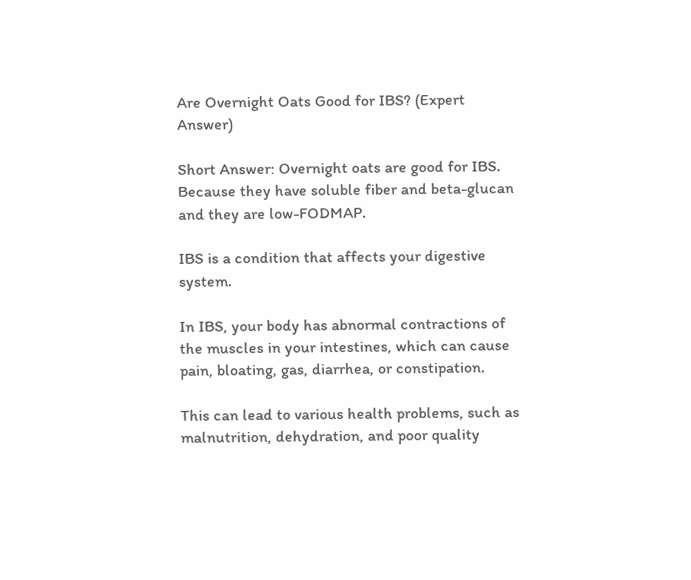Are Overnight Oats Good for IBS? (Expert Answer)

Short Answer: Overnight oats are good for IBS. Because they have soluble fiber and beta-glucan and they are low-FODMAP.

IBS is a condition that affects your digestive system.

In IBS, your body has abnormal contractions of the muscles in your intestines, which can cause pain, bloating, gas, diarrhea, or constipation.

This can lead to various health problems, such as malnutrition, dehydration, and poor quality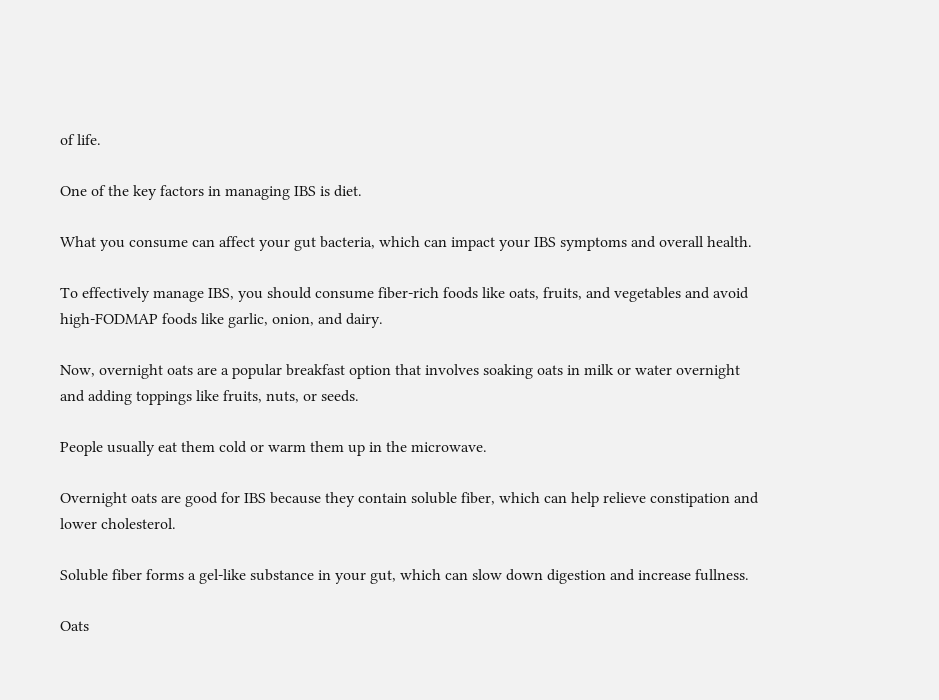of life.

One of the key factors in managing IBS is diet.

What you consume can affect your gut bacteria, which can impact your IBS symptoms and overall health.

To effectively manage IBS, you should consume fiber-rich foods like oats, fruits, and vegetables and avoid high-FODMAP foods like garlic, onion, and dairy.

Now, overnight oats are a popular breakfast option that involves soaking oats in milk or water overnight and adding toppings like fruits, nuts, or seeds.

People usually eat them cold or warm them up in the microwave.

Overnight oats are good for IBS because they contain soluble fiber, which can help relieve constipation and lower cholesterol.

Soluble fiber forms a gel-like substance in your gut, which can slow down digestion and increase fullness.

Oats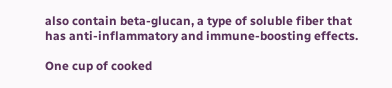also contain beta-glucan, a type of soluble fiber that has anti-inflammatory and immune-boosting effects.

One cup of cooked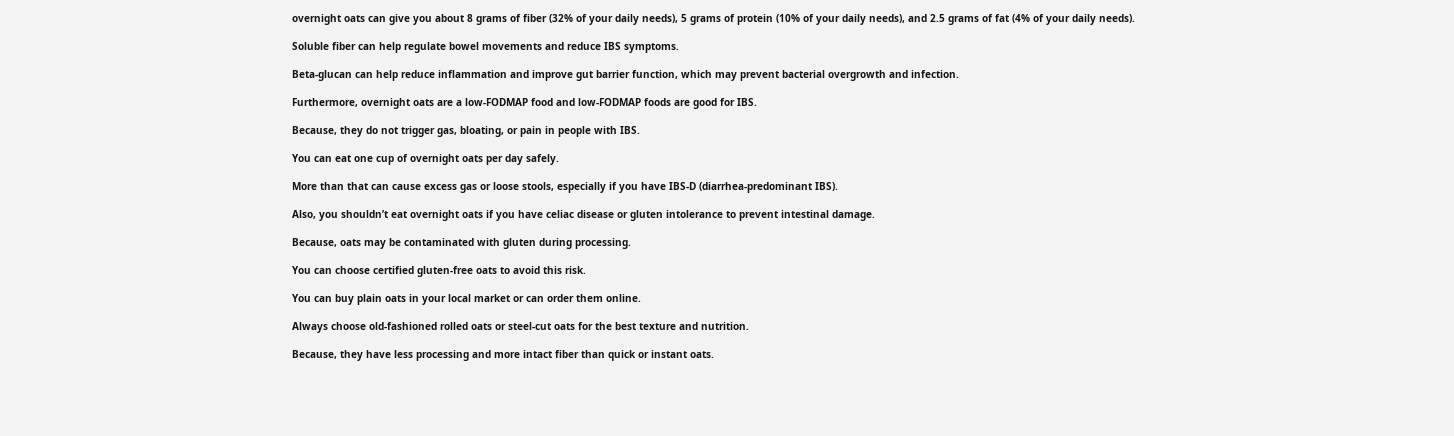overnight oats can give you about 8 grams of fiber (32% of your daily needs), 5 grams of protein (10% of your daily needs), and 2.5 grams of fat (4% of your daily needs).

Soluble fiber can help regulate bowel movements and reduce IBS symptoms.

Beta-glucan can help reduce inflammation and improve gut barrier function, which may prevent bacterial overgrowth and infection.

Furthermore, overnight oats are a low-FODMAP food and low-FODMAP foods are good for IBS.

Because, they do not trigger gas, bloating, or pain in people with IBS.

You can eat one cup of overnight oats per day safely.

More than that can cause excess gas or loose stools, especially if you have IBS-D (diarrhea-predominant IBS).

Also, you shouldn’t eat overnight oats if you have celiac disease or gluten intolerance to prevent intestinal damage.

Because, oats may be contaminated with gluten during processing.

You can choose certified gluten-free oats to avoid this risk.

You can buy plain oats in your local market or can order them online.

Always choose old-fashioned rolled oats or steel-cut oats for the best texture and nutrition.

Because, they have less processing and more intact fiber than quick or instant oats.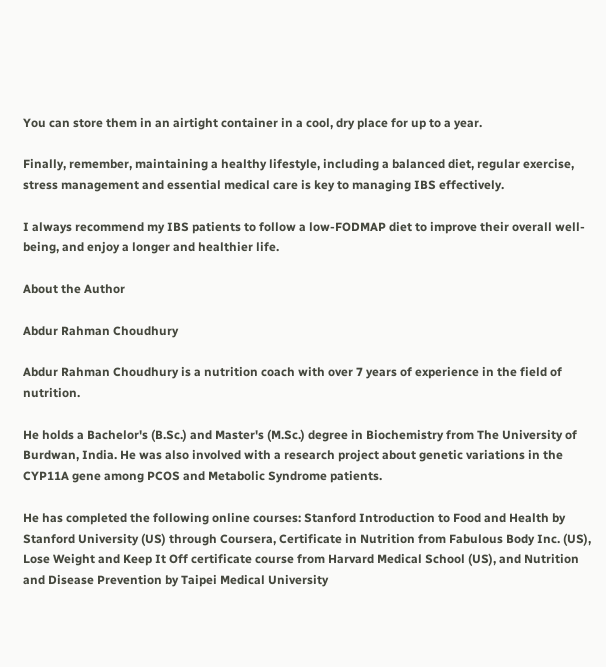You can store them in an airtight container in a cool, dry place for up to a year.

Finally, remember, maintaining a healthy lifestyle, including a balanced diet, regular exercise, stress management and essential medical care is key to managing IBS effectively.

I always recommend my IBS patients to follow a low-FODMAP diet to improve their overall well-being, and enjoy a longer and healthier life.

About the Author

Abdur Rahman Choudhury

Abdur Rahman Choudhury is a nutrition coach with over 7 years of experience in the field of nutrition.

He holds a Bachelor's (B.Sc.) and Master's (M.Sc.) degree in Biochemistry from The University of Burdwan, India. He was also involved with a research project about genetic variations in the CYP11A gene among PCOS and Metabolic Syndrome patients.

He has completed the following online courses: Stanford Introduction to Food and Health by Stanford University (US) through Coursera, Certificate in Nutrition from Fabulous Body Inc. (US), Lose Weight and Keep It Off certificate course from Harvard Medical School (US), and Nutrition and Disease Prevention by Taipei Medical University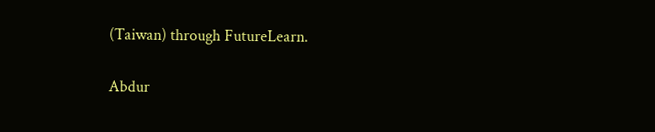(Taiwan) through FutureLearn.

Abdur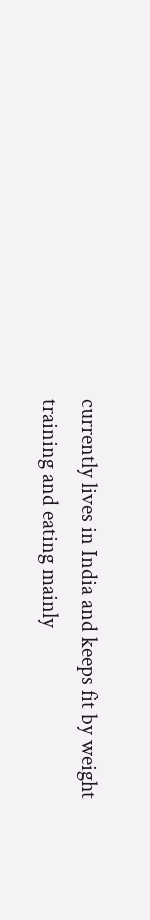currently lives in India and keeps fit by weight training and eating mainly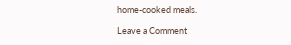home-cooked meals.

Leave a Comment